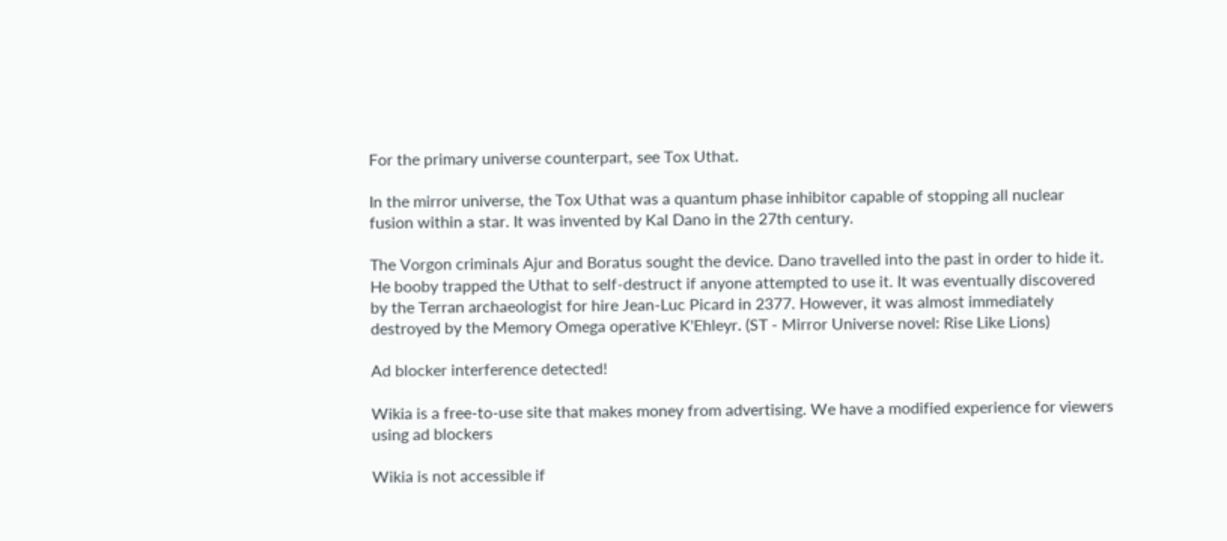For the primary universe counterpart, see Tox Uthat.

In the mirror universe, the Tox Uthat was a quantum phase inhibitor capable of stopping all nuclear fusion within a star. It was invented by Kal Dano in the 27th century.

The Vorgon criminals Ajur and Boratus sought the device. Dano travelled into the past in order to hide it. He booby trapped the Uthat to self-destruct if anyone attempted to use it. It was eventually discovered by the Terran archaeologist for hire Jean-Luc Picard in 2377. However, it was almost immediately destroyed by the Memory Omega operative K'Ehleyr. (ST - Mirror Universe novel: Rise Like Lions)

Ad blocker interference detected!

Wikia is a free-to-use site that makes money from advertising. We have a modified experience for viewers using ad blockers

Wikia is not accessible if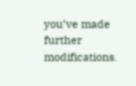you’ve made further modifications.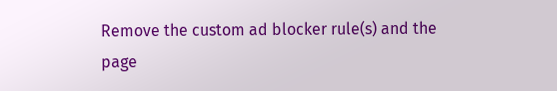Remove the custom ad blocker rule(s) and the page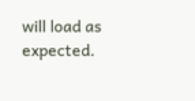will load as expected.